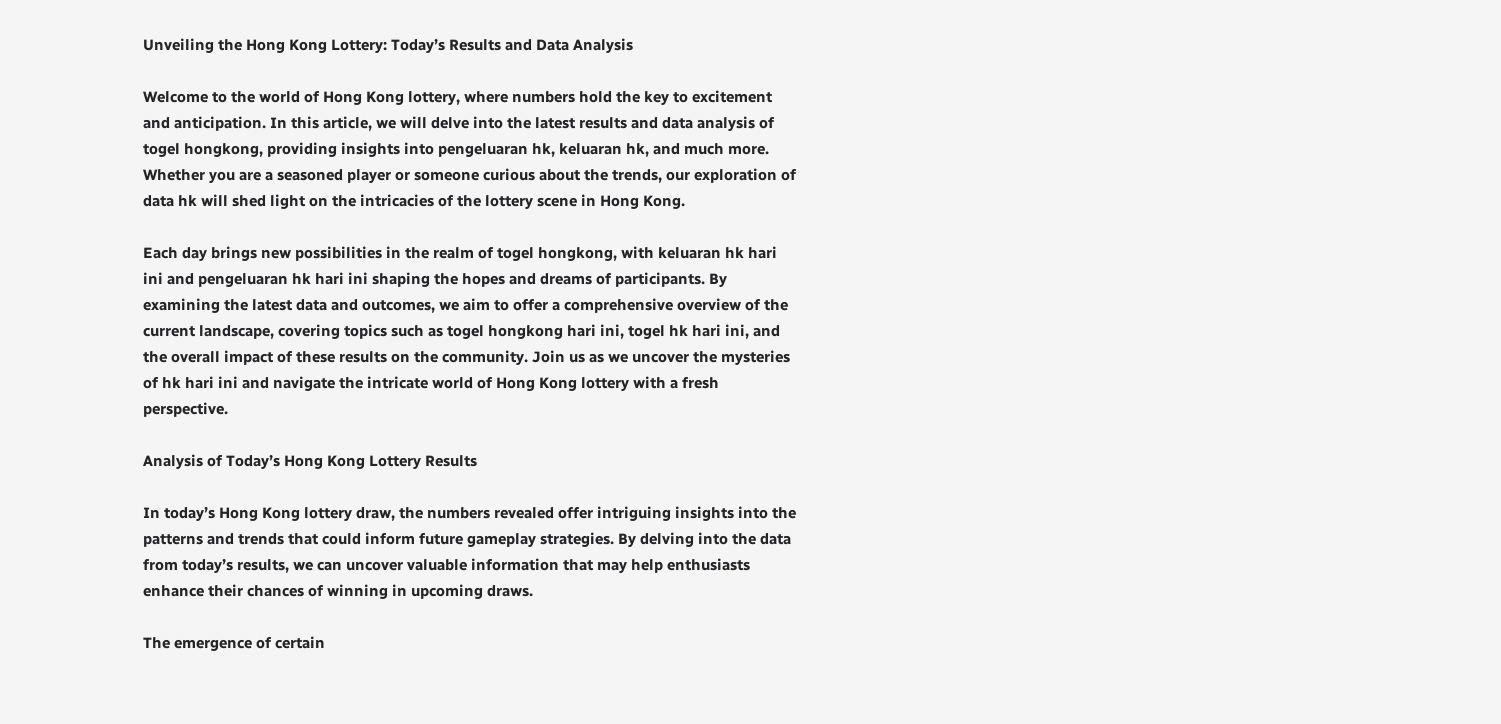Unveiling the Hong Kong Lottery: Today’s Results and Data Analysis

Welcome to the world of Hong Kong lottery, where numbers hold the key to excitement and anticipation. In this article, we will delve into the latest results and data analysis of togel hongkong, providing insights into pengeluaran hk, keluaran hk, and much more. Whether you are a seasoned player or someone curious about the trends, our exploration of data hk will shed light on the intricacies of the lottery scene in Hong Kong.

Each day brings new possibilities in the realm of togel hongkong, with keluaran hk hari ini and pengeluaran hk hari ini shaping the hopes and dreams of participants. By examining the latest data and outcomes, we aim to offer a comprehensive overview of the current landscape, covering topics such as togel hongkong hari ini, togel hk hari ini, and the overall impact of these results on the community. Join us as we uncover the mysteries of hk hari ini and navigate the intricate world of Hong Kong lottery with a fresh perspective.

Analysis of Today’s Hong Kong Lottery Results

In today’s Hong Kong lottery draw, the numbers revealed offer intriguing insights into the patterns and trends that could inform future gameplay strategies. By delving into the data from today’s results, we can uncover valuable information that may help enthusiasts enhance their chances of winning in upcoming draws.

The emergence of certain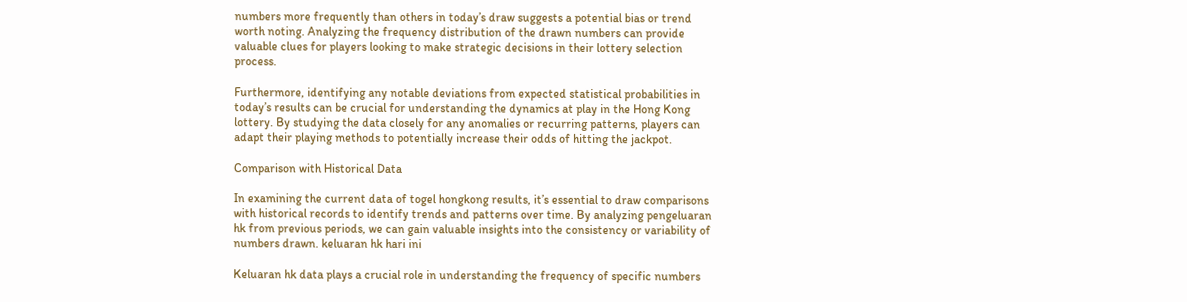numbers more frequently than others in today’s draw suggests a potential bias or trend worth noting. Analyzing the frequency distribution of the drawn numbers can provide valuable clues for players looking to make strategic decisions in their lottery selection process.

Furthermore, identifying any notable deviations from expected statistical probabilities in today’s results can be crucial for understanding the dynamics at play in the Hong Kong lottery. By studying the data closely for any anomalies or recurring patterns, players can adapt their playing methods to potentially increase their odds of hitting the jackpot.

Comparison with Historical Data

In examining the current data of togel hongkong results, it’s essential to draw comparisons with historical records to identify trends and patterns over time. By analyzing pengeluaran hk from previous periods, we can gain valuable insights into the consistency or variability of numbers drawn. keluaran hk hari ini

Keluaran hk data plays a crucial role in understanding the frequency of specific numbers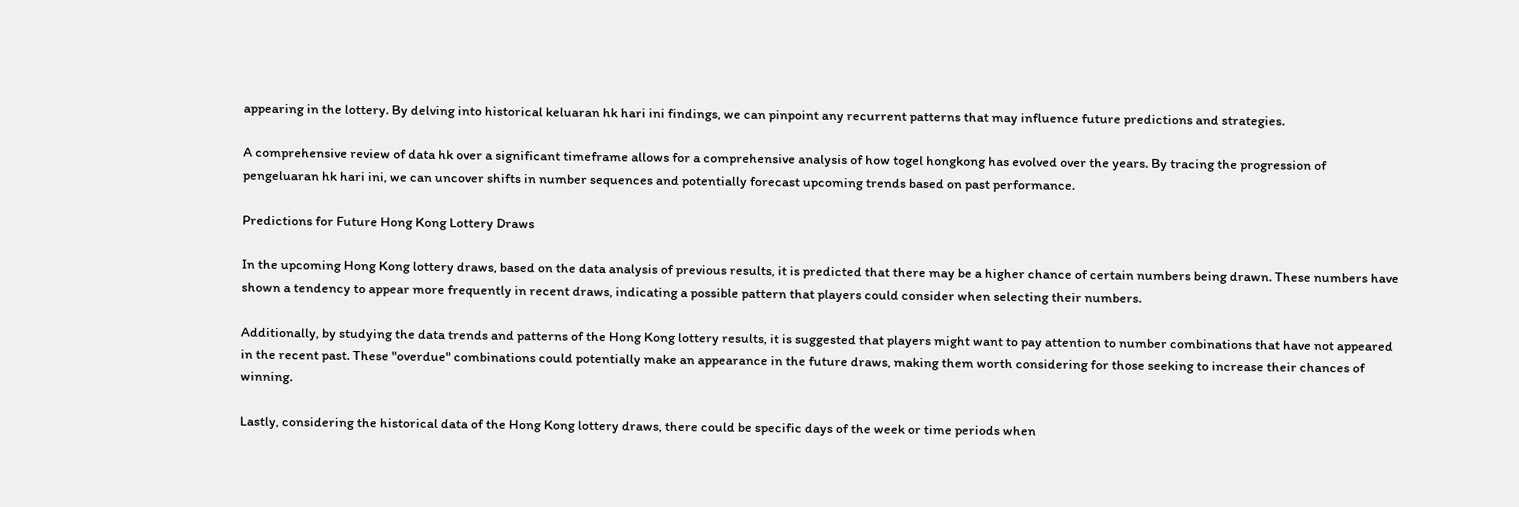appearing in the lottery. By delving into historical keluaran hk hari ini findings, we can pinpoint any recurrent patterns that may influence future predictions and strategies.

A comprehensive review of data hk over a significant timeframe allows for a comprehensive analysis of how togel hongkong has evolved over the years. By tracing the progression of pengeluaran hk hari ini, we can uncover shifts in number sequences and potentially forecast upcoming trends based on past performance.

Predictions for Future Hong Kong Lottery Draws

In the upcoming Hong Kong lottery draws, based on the data analysis of previous results, it is predicted that there may be a higher chance of certain numbers being drawn. These numbers have shown a tendency to appear more frequently in recent draws, indicating a possible pattern that players could consider when selecting their numbers.

Additionally, by studying the data trends and patterns of the Hong Kong lottery results, it is suggested that players might want to pay attention to number combinations that have not appeared in the recent past. These "overdue" combinations could potentially make an appearance in the future draws, making them worth considering for those seeking to increase their chances of winning.

Lastly, considering the historical data of the Hong Kong lottery draws, there could be specific days of the week or time periods when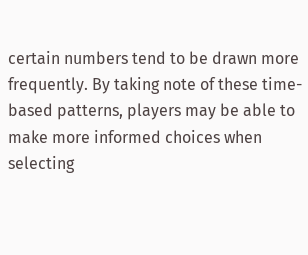certain numbers tend to be drawn more frequently. By taking note of these time-based patterns, players may be able to make more informed choices when selecting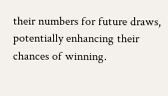their numbers for future draws, potentially enhancing their chances of winning.